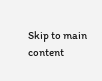Skip to main content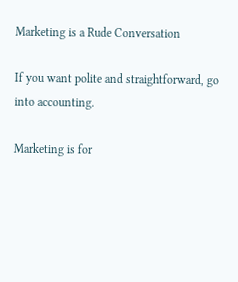Marketing is a Rude Conversation

If you want polite and straightforward, go into accounting.

Marketing is for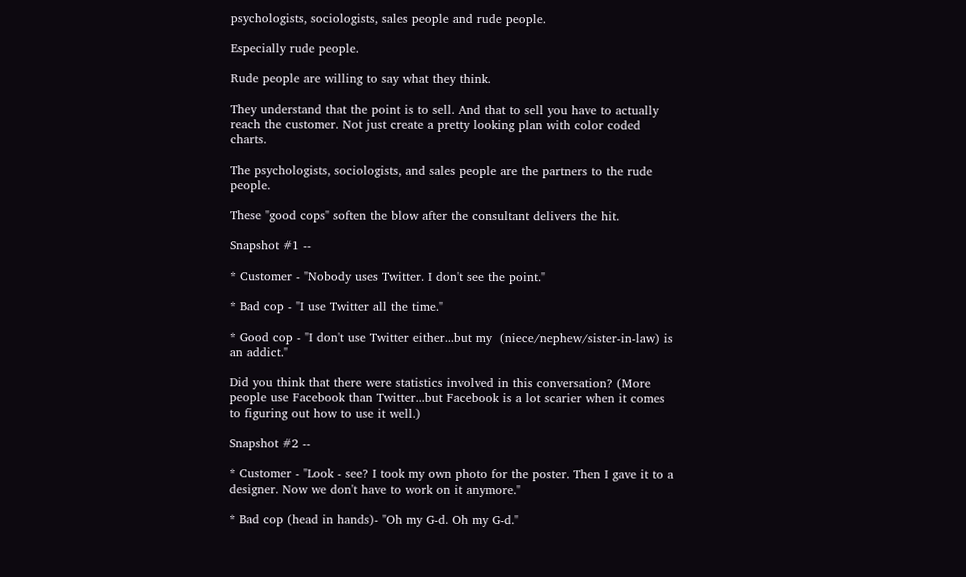psychologists, sociologists, sales people and rude people.

Especially rude people.

Rude people are willing to say what they think.

They understand that the point is to sell. And that to sell you have to actually reach the customer. Not just create a pretty looking plan with color coded charts.

The psychologists, sociologists, and sales people are the partners to the rude people.

These "good cops" soften the blow after the consultant delivers the hit.

Snapshot #1 --

* Customer - "Nobody uses Twitter. I don't see the point."

* Bad cop - "I use Twitter all the time."

* Good cop - "I don't use Twitter either...but my  (niece/nephew/sister-in-law) is an addict."

Did you think that there were statistics involved in this conversation? (More people use Facebook than Twitter...but Facebook is a lot scarier when it comes to figuring out how to use it well.)

Snapshot #2 --

* Customer - "Look - see? I took my own photo for the poster. Then I gave it to a designer. Now we don't have to work on it anymore."

* Bad cop (head in hands)- "Oh my G-d. Oh my G-d."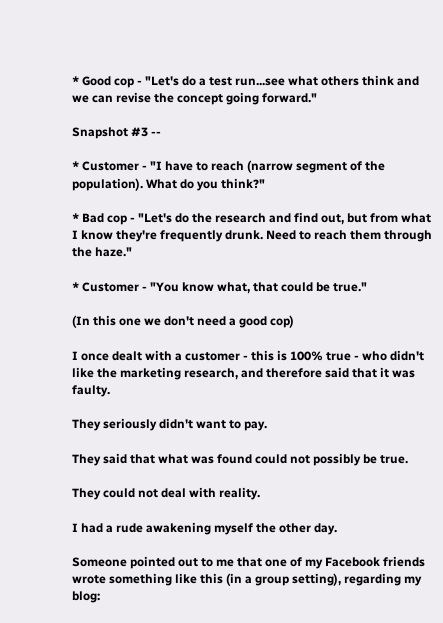* Good cop - "Let's do a test run...see what others think and we can revise the concept going forward."

Snapshot #3 --

* Customer - "I have to reach (narrow segment of the population). What do you think?"

* Bad cop - "Let's do the research and find out, but from what I know they're frequently drunk. Need to reach them through the haze."

* Customer - "You know what, that could be true."

(In this one we don't need a good cop)

I once dealt with a customer - this is 100% true - who didn't like the marketing research, and therefore said that it was faulty.

They seriously didn't want to pay.

They said that what was found could not possibly be true.

They could not deal with reality.

I had a rude awakening myself the other day.

Someone pointed out to me that one of my Facebook friends wrote something like this (in a group setting), regarding my blog: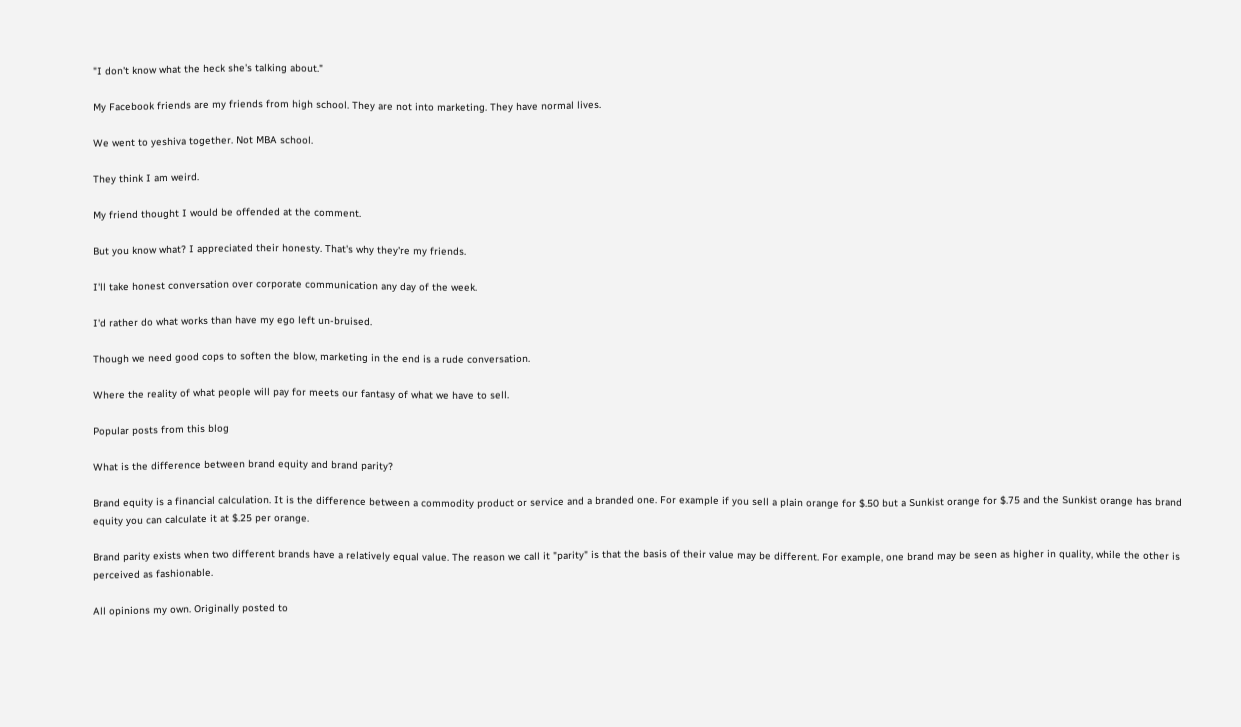"I don't know what the heck she's talking about."

My Facebook friends are my friends from high school. They are not into marketing. They have normal lives.

We went to yeshiva together. Not MBA school.

They think I am weird.

My friend thought I would be offended at the comment.

But you know what? I appreciated their honesty. That's why they're my friends.

I'll take honest conversation over corporate communication any day of the week.

I'd rather do what works than have my ego left un-bruised.

Though we need good cops to soften the blow, marketing in the end is a rude conversation.

Where the reality of what people will pay for meets our fantasy of what we have to sell.

Popular posts from this blog

What is the difference between brand equity and brand parity?

Brand equity is a financial calculation. It is the difference between a commodity product or service and a branded one. For example if you sell a plain orange for $.50 but a Sunkist orange for $.75 and the Sunkist orange has brand equity you can calculate it at $.25 per orange.

Brand parity exists when two different brands have a relatively equal value. The reason we call it "parity" is that the basis of their value may be different. For example, one brand may be seen as higher in quality, while the other is perceived as fashionable.

All opinions my own. Originally posted to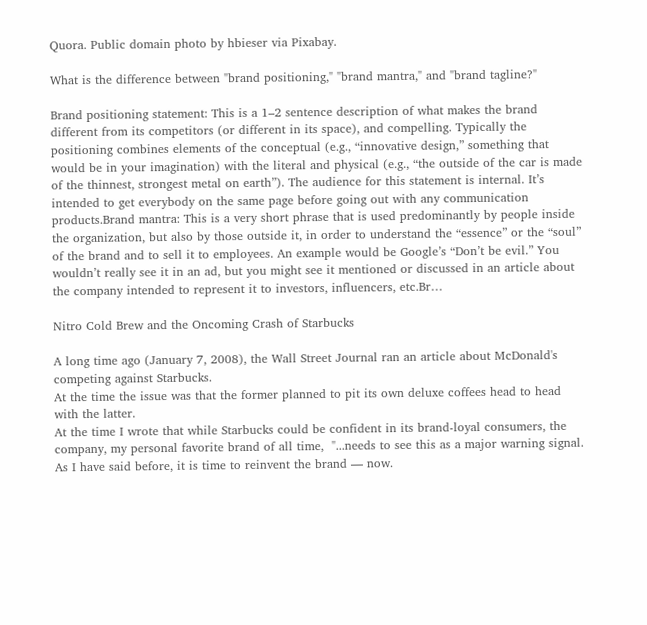Quora. Public domain photo by hbieser via Pixabay.

What is the difference between "brand positioning," "brand mantra," and "brand tagline?"

Brand positioning statement: This is a 1–2 sentence description of what makes the brand different from its competitors (or different in its space), and compelling. Typically the positioning combines elements of the conceptual (e.g., “innovative design,” something that would be in your imagination) with the literal and physical (e.g., “the outside of the car is made of the thinnest, strongest metal on earth”). The audience for this statement is internal. It’s intended to get everybody on the same page before going out with any communication products.Brand mantra: This is a very short phrase that is used predominantly by people inside the organization, but also by those outside it, in order to understand the “essence” or the “soul” of the brand and to sell it to employees. An example would be Google’s “Don’t be evil.” You wouldn’t really see it in an ad, but you might see it mentioned or discussed in an article about the company intended to represent it to investors, influencers, etc.Br…

Nitro Cold Brew and the Oncoming Crash of Starbucks

A long time ago (January 7, 2008), the Wall Street Journal ran an article about McDonald's competing against Starbucks.
At the time the issue was that the former planned to pit its own deluxe coffees head to head with the latter.
At the time I wrote that while Starbucks could be confident in its brand-loyal consumers, the company, my personal favorite brand of all time,  "...needs to see this as a major warning signal. As I have said before, it is time to reinvent the brand — now.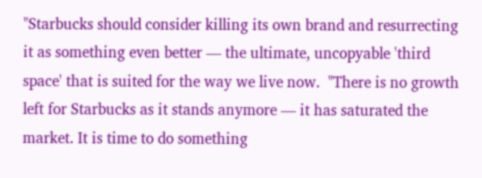"Starbucks should consider killing its own brand and resurrecting it as something even better — the ultimate, uncopyable 'third space' that is suited for the way we live now.  "There is no growth left for Starbucks as it stands anymore — it has saturated the market. It is time to do something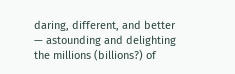daring, different, and better — astounding and delighting the millions (billions?) of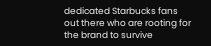dedicated Starbucks fans out there who are rooting for the brand to survive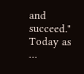and succeed." Today as …